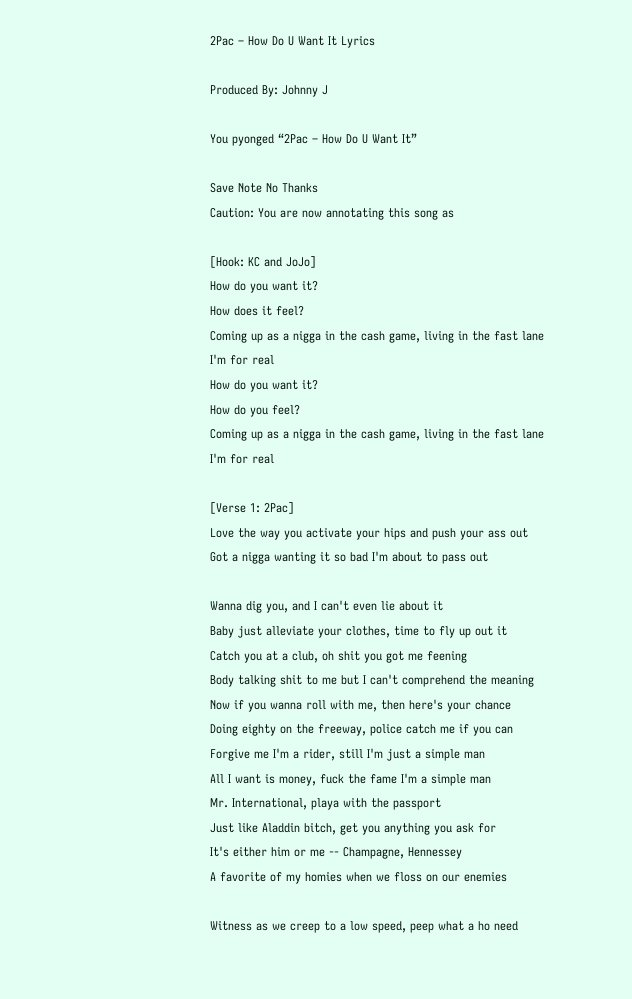2Pac – How Do U Want It Lyrics

Produced By: Johnny J

You pyonged “2Pac – How Do U Want It”

Save Note No Thanks
Caution: You are now annotating this song as

[Hook: KC and JoJo]
How do you want it?
How does it feel?
Coming up as a nigga in the cash game, living in the fast lane
I'm for real
How do you want it?
How do you feel?
Coming up as a nigga in the cash game, living in the fast lane
I'm for real

[Verse 1: 2Pac]
Love the way you activate your hips and push your ass out
Got a nigga wanting it so bad I'm about to pass out

Wanna dig you, and I can't even lie about it
Baby just alleviate your clothes, time to fly up out it
Catch you at a club, oh shit you got me feening
Body talking shit to me but I can't comprehend the meaning
Now if you wanna roll with me, then here's your chance
Doing eighty on the freeway, police catch me if you can
Forgive me I'm a rider, still I'm just a simple man
All I want is money, fuck the fame I'm a simple man
Mr. International, playa with the passport
Just like Aladdin bitch, get you anything you ask for
It's either him or me -- Champagne, Hennessey
A favorite of my homies when we floss on our enemies

Witness as we creep to a low speed, peep what a ho need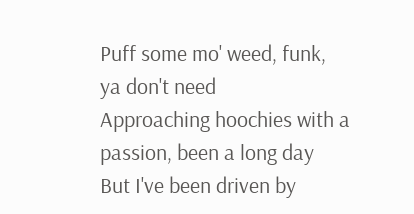Puff some mo' weed, funk, ya don't need
Approaching hoochies with a passion, been a long day
But I've been driven by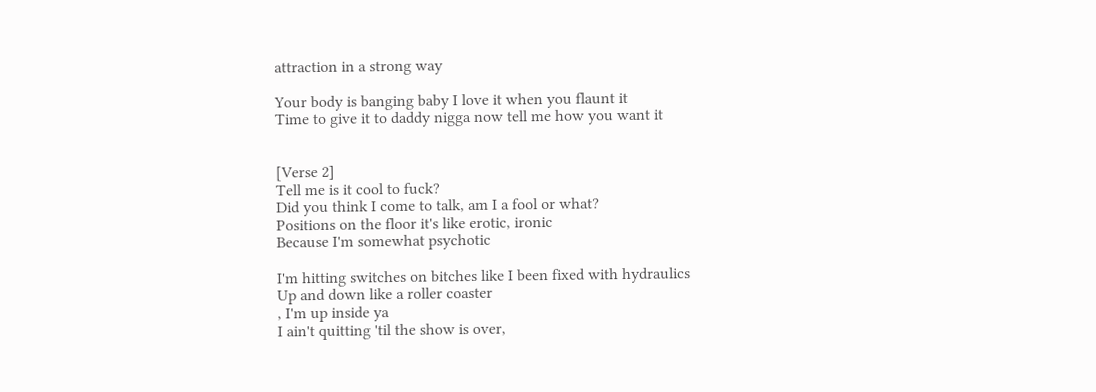attraction in a strong way

Your body is banging baby I love it when you flaunt it
Time to give it to daddy nigga now tell me how you want it


[Verse 2]
Tell me is it cool to fuck?
Did you think I come to talk, am I a fool or what?
Positions on the floor it's like erotic, ironic
Because I'm somewhat psychotic

I'm hitting switches on bitches like I been fixed with hydraulics
Up and down like a roller coaster
, I'm up inside ya
I ain't quitting 'til the show is over,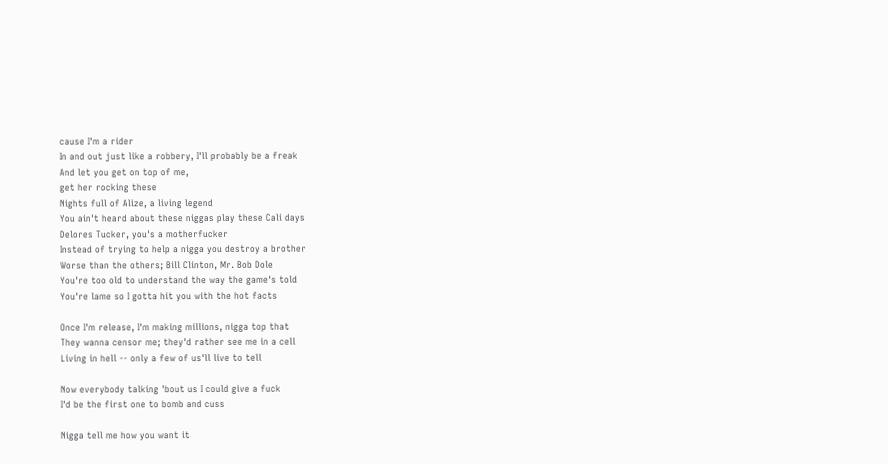cause I'm a rider
In and out just like a robbery, I'll probably be a freak
And let you get on top of me,
get her rocking these
Nights full of Alize, a living legend
You ain't heard about these niggas play these Cali days
Delores Tucker, you's a motherfucker
Instead of trying to help a nigga you destroy a brother
Worse than the others; Bill Clinton, Mr. Bob Dole
You're too old to understand the way the game's told
You're lame so I gotta hit you with the hot facts

Once I'm release, I'm making millions, nigga top that
They wanna censor me; they'd rather see me in a cell
Living in hell -- only a few of us'll live to tell

Now everybody talking 'bout us I could give a fuck
I'd be the first one to bomb and cuss

Nigga tell me how you want it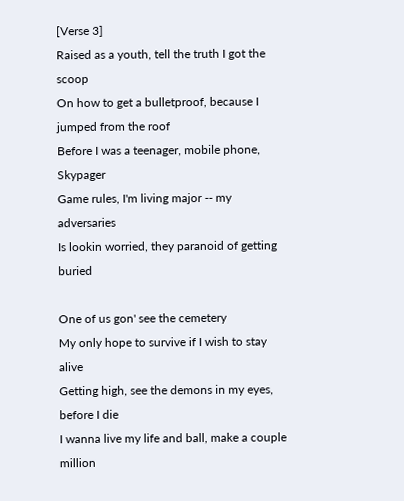[Verse 3]
Raised as a youth, tell the truth I got the scoop
On how to get a bulletproof, because I jumped from the roof
Before I was a teenager, mobile phone, Skypager
Game rules, I'm living major -- my adversaries
Is lookin worried, they paranoid of getting buried

One of us gon' see the cemetery
My only hope to survive if I wish to stay alive
Getting high, see the demons in my eyes, before I die
I wanna live my life and ball, make a couple million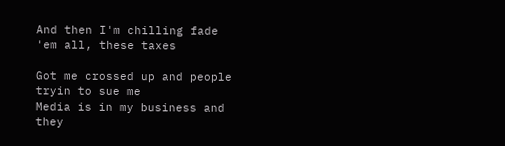And then I'm chilling fade 'em all, these taxes

Got me crossed up and people tryin to sue me
Media is in my business and they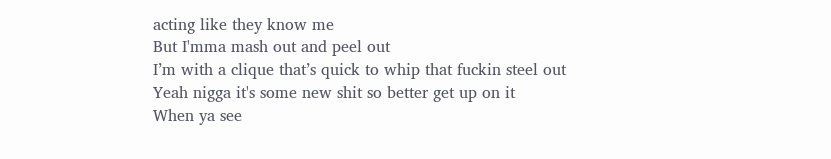acting like they know me
But I'mma mash out and peel out
I’m with a clique that’s quick to whip that fuckin steel out
Yeah nigga it's some new shit so better get up on it
When ya see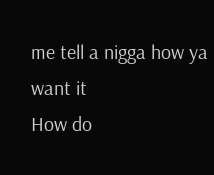me tell a nigga how ya want it
How do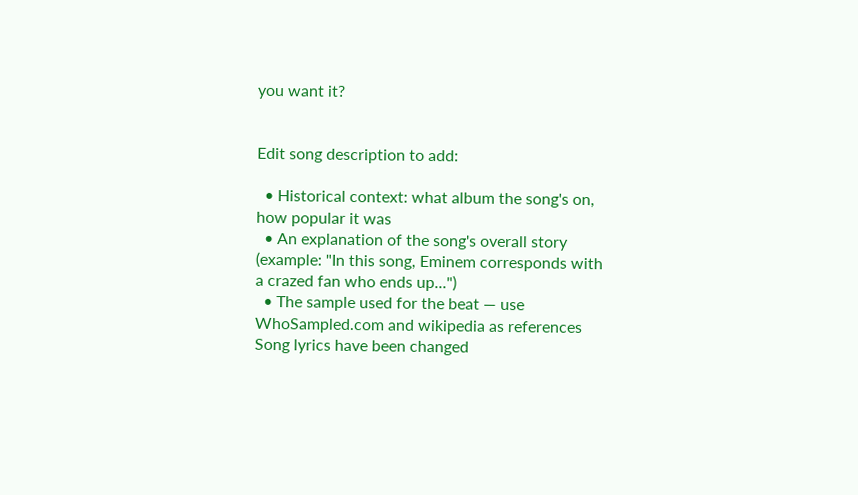you want it?


Edit song description to add:

  • Historical context: what album the song's on, how popular it was
  • An explanation of the song's overall story (example: "In this song, Eminem corresponds with a crazed fan who ends up...")
  • The sample used for the beat — use WhoSampled.com and wikipedia as references
Song lyrics have been changed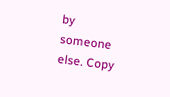by someone else. Copy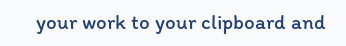your work to your clipboard and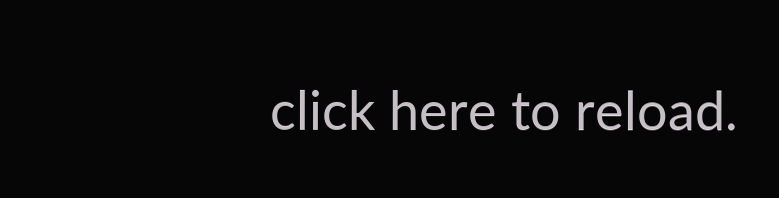click here to reload.